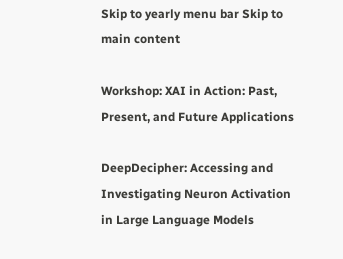Skip to yearly menu bar Skip to main content

Workshop: XAI in Action: Past, Present, and Future Applications

DeepDecipher: Accessing and Investigating Neuron Activation in Large Language Models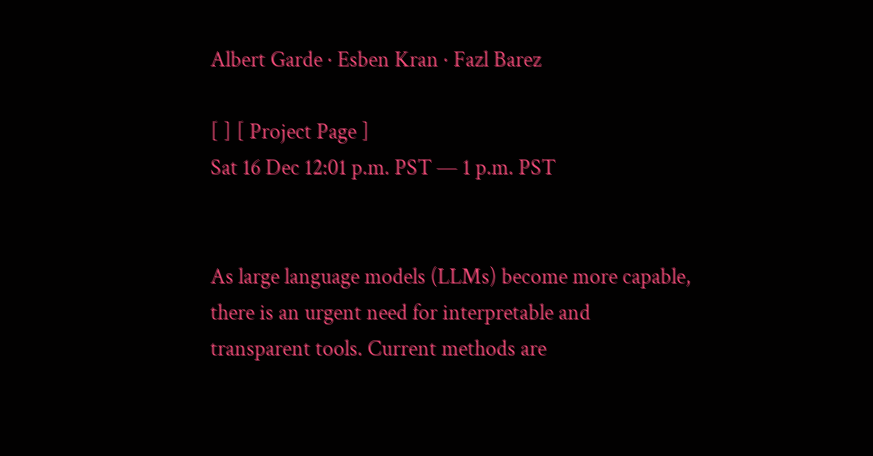Albert Garde · Esben Kran · Fazl Barez

[ ] [ Project Page ]
Sat 16 Dec 12:01 p.m. PST — 1 p.m. PST


As large language models (LLMs) become more capable, there is an urgent need for interpretable and transparent tools. Current methods are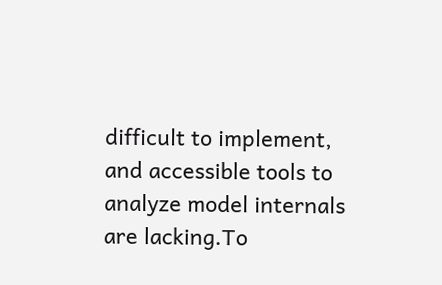difficult to implement, and accessible tools to analyze model internals are lacking.To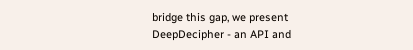bridge this gap, we present DeepDecipher - an API and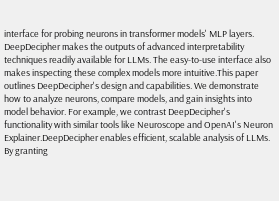interface for probing neurons in transformer models' MLP layers. DeepDecipher makes the outputs of advanced interpretability techniques readily available for LLMs. The easy-to-use interface also makes inspecting these complex models more intuitive.This paper outlines DeepDecipher's design and capabilities. We demonstrate how to analyze neurons, compare models, and gain insights into model behavior. For example, we contrast DeepDecipher's functionality with similar tools like Neuroscope and OpenAI's Neuron Explainer.DeepDecipher enables efficient, scalable analysis of LLMs. By granting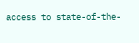access to state-of-the-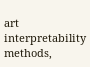art interpretability methods,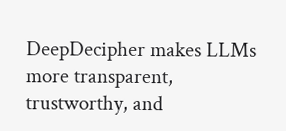DeepDecipher makes LLMs more transparent, trustworthy, and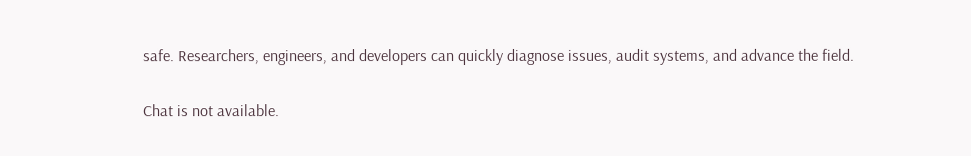safe. Researchers, engineers, and developers can quickly diagnose issues, audit systems, and advance the field.

Chat is not available.